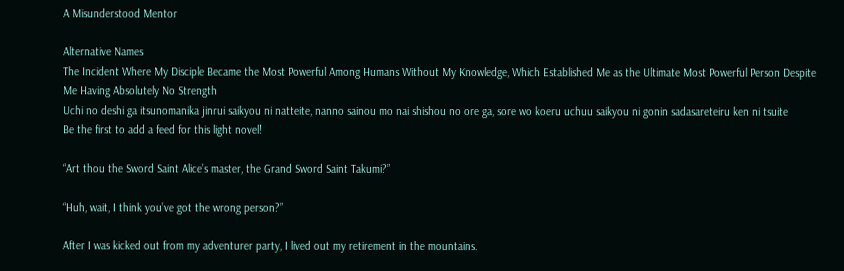A Misunderstood Mentor

Alternative Names
The Incident Where My Disciple Became the Most Powerful Among Humans Without My Knowledge, Which Established Me as the Ultimate Most Powerful Person Despite Me Having Absolutely No Strength
Uchi no deshi ga itsunomanika jinrui saikyou ni natteite, nanno sainou mo nai shishou no ore ga, sore wo koeru uchuu saikyou ni gonin sadasareteiru ken ni tsuite
Be the first to add a feed for this light novel!

“Art thou the Sword Saint Alice’s master, the Grand Sword Saint Takumi?”

“Huh, wait, I think you’ve got the wrong person?”

After I was kicked out from my adventurer party, I lived out my retirement in the mountains.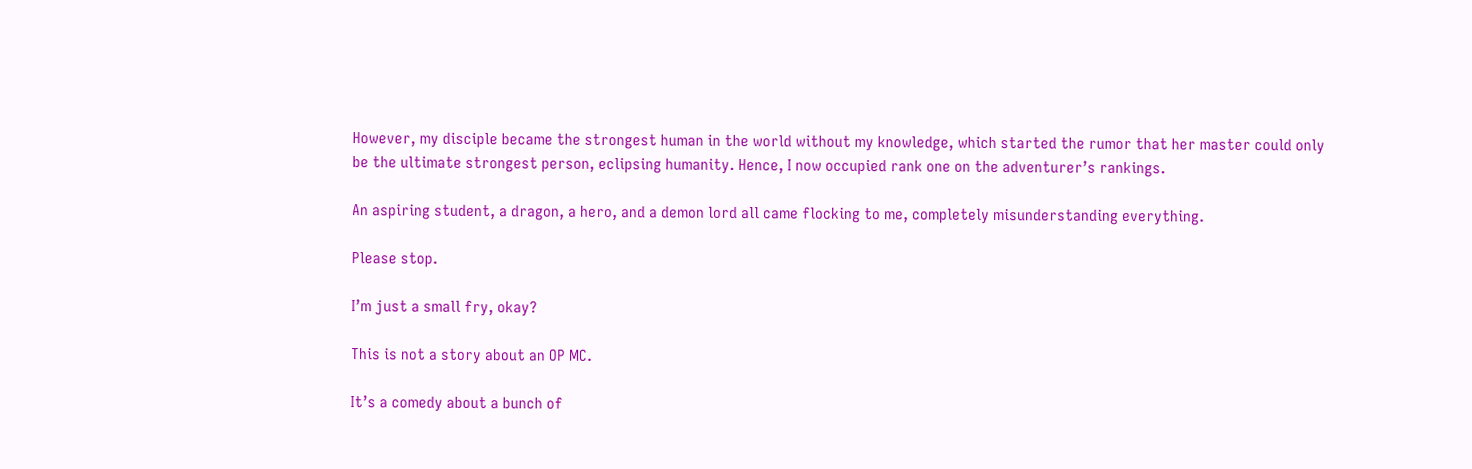However, my disciple became the strongest human in the world without my knowledge, which started the rumor that her master could only be the ultimate strongest person, eclipsing humanity. Hence, I now occupied rank one on the adventurer’s rankings.

An aspiring student, a dragon, a hero, and a demon lord all came flocking to me, completely misunderstanding everything.

Please stop.

I’m just a small fry, okay?

This is not a story about an OP MC.

It’s a comedy about a bunch of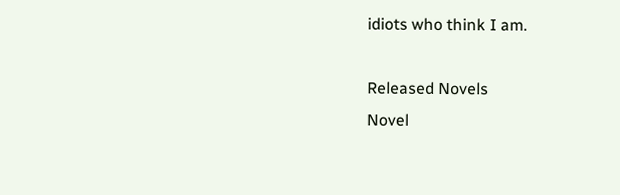idiots who think I am.

Released Novels
Novel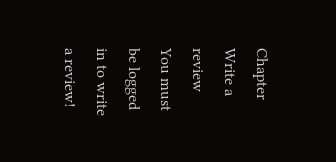Chapter
Write a review
You must be logged in to write a review!